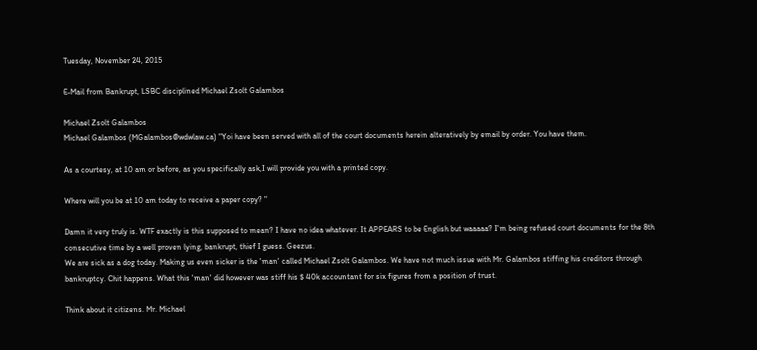Tuesday, November 24, 2015

E-Mail from Bankrupt, LSBC disciplined Michael Zsolt Galambos

Michael Zsolt Galambos
Michael Galambos (MGalambos@wdwlaw.ca) "Yoi have been served with all of the court documents herein alteratively by email by order. You have them.

As a courtesy, at 10 am or before, as you specifically ask,I will provide you with a printed copy.

Where will you be at 10 am today to receive a paper copy? "

Damn it very truly is. WTF exactly is this supposed to mean? I have no idea whatever. It APPEARS to be English but waaaaa? I'm being refused court documents for the 8th consecutive time by a well proven lying, bankrupt, thief I guess. Geezus.
We are sick as a dog today. Making us even sicker is the 'man' called Michael Zsolt Galambos. We have not much issue with Mr. Galambos stiffing his creditors through bankruptcy. Chit happens. What this 'man' did however was stiff his $ 40k accountant for six figures from a position of trust.

Think about it citizens. Mr. Michael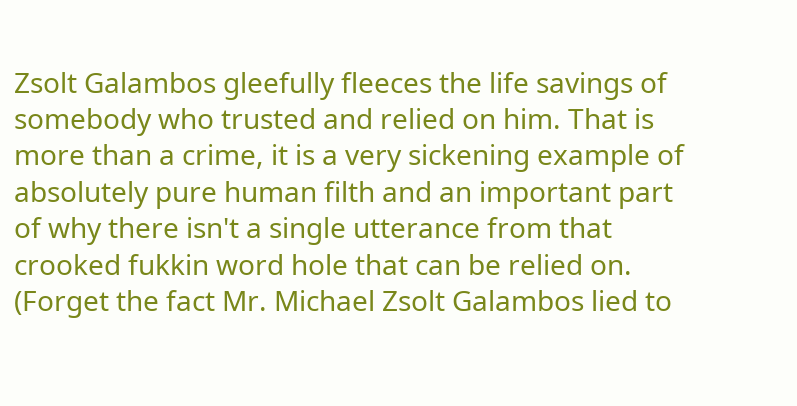Zsolt Galambos gleefully fleeces the life savings of somebody who trusted and relied on him. That is more than a crime, it is a very sickening example of absolutely pure human filth and an important part of why there isn't a single utterance from that crooked fukkin word hole that can be relied on. (Forget the fact Mr. Michael Zsolt Galambos lied to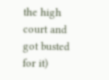the high court and got busted for it)